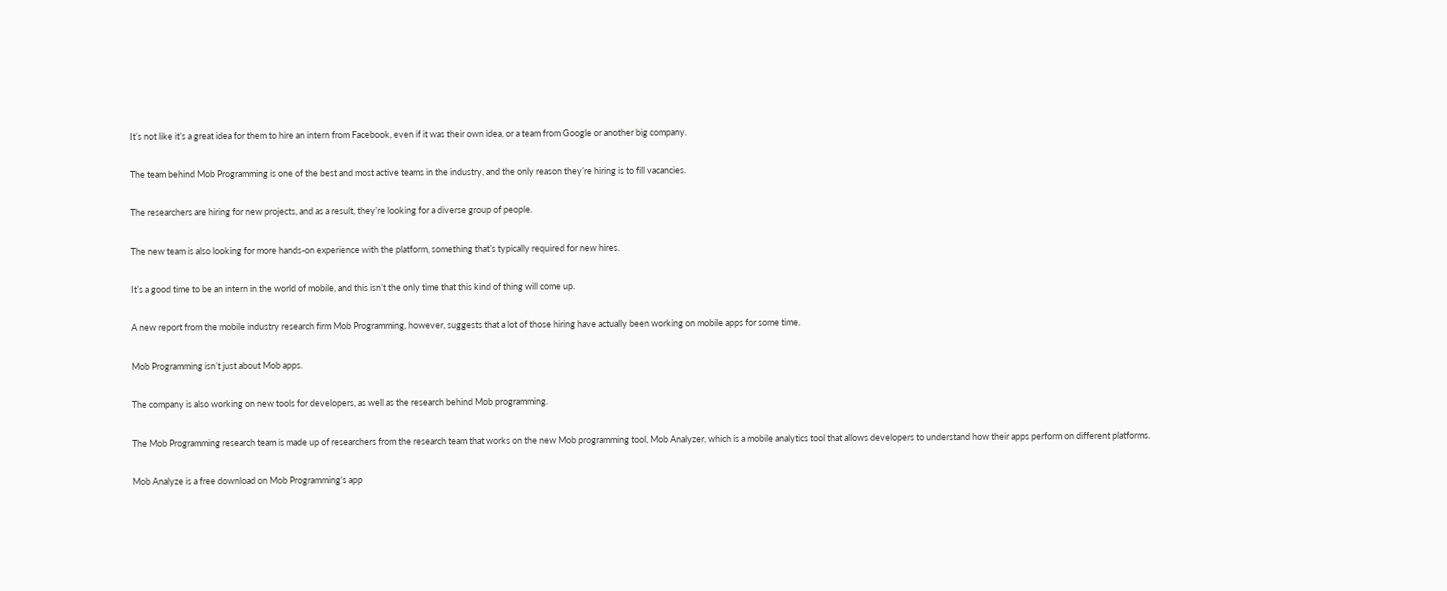It’s not like it’s a great idea for them to hire an intern from Facebook, even if it was their own idea, or a team from Google or another big company.

The team behind Mob Programming is one of the best and most active teams in the industry, and the only reason they’re hiring is to fill vacancies.

The researchers are hiring for new projects, and as a result, they’re looking for a diverse group of people.

The new team is also looking for more hands-on experience with the platform, something that’s typically required for new hires.

It’s a good time to be an intern in the world of mobile, and this isn’t the only time that this kind of thing will come up.

A new report from the mobile industry research firm Mob Programming, however, suggests that a lot of those hiring have actually been working on mobile apps for some time.

Mob Programming isn’t just about Mob apps.

The company is also working on new tools for developers, as well as the research behind Mob programming.

The Mob Programming research team is made up of researchers from the research team that works on the new Mob programming tool, Mob Analyzer, which is a mobile analytics tool that allows developers to understand how their apps perform on different platforms.

Mob Analyze is a free download on Mob Programming’s app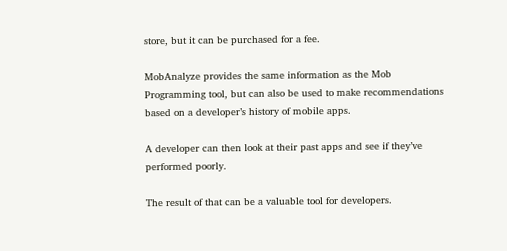store, but it can be purchased for a fee.

MobAnalyze provides the same information as the Mob Programming tool, but can also be used to make recommendations based on a developer’s history of mobile apps.

A developer can then look at their past apps and see if they’ve performed poorly.

The result of that can be a valuable tool for developers.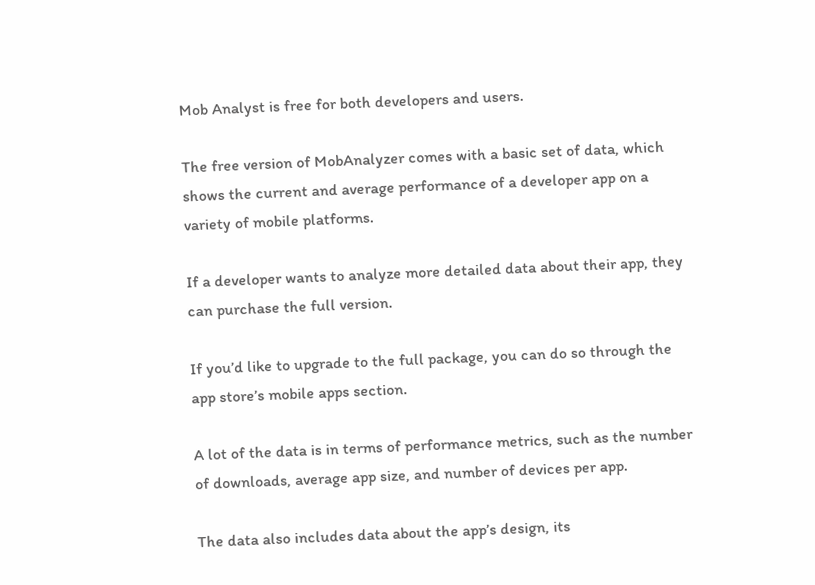Mob Analyst is free for both developers and users.

The free version of MobAnalyzer comes with a basic set of data, which shows the current and average performance of a developer app on a variety of mobile platforms.

If a developer wants to analyze more detailed data about their app, they can purchase the full version.

If you’d like to upgrade to the full package, you can do so through the app store’s mobile apps section.

A lot of the data is in terms of performance metrics, such as the number of downloads, average app size, and number of devices per app.

The data also includes data about the app’s design, its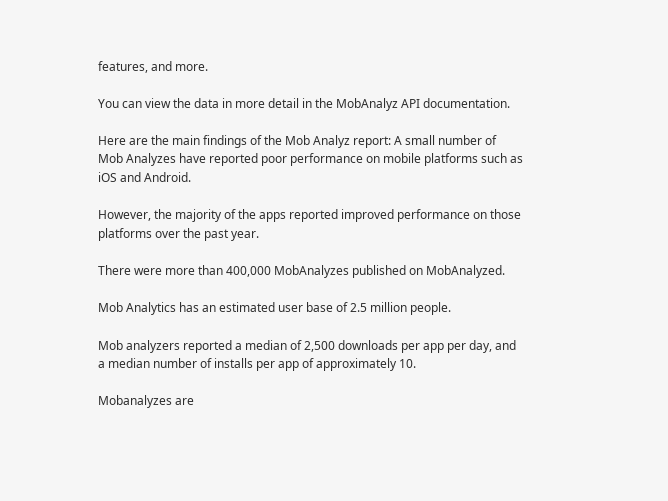features, and more.

You can view the data in more detail in the MobAnalyz API documentation.

Here are the main findings of the Mob Analyz report: A small number of Mob Analyzes have reported poor performance on mobile platforms such as iOS and Android.

However, the majority of the apps reported improved performance on those platforms over the past year.

There were more than 400,000 MobAnalyzes published on MobAnalyzed.

Mob Analytics has an estimated user base of 2.5 million people.

Mob analyzers reported a median of 2,500 downloads per app per day, and a median number of installs per app of approximately 10.

Mobanalyzes are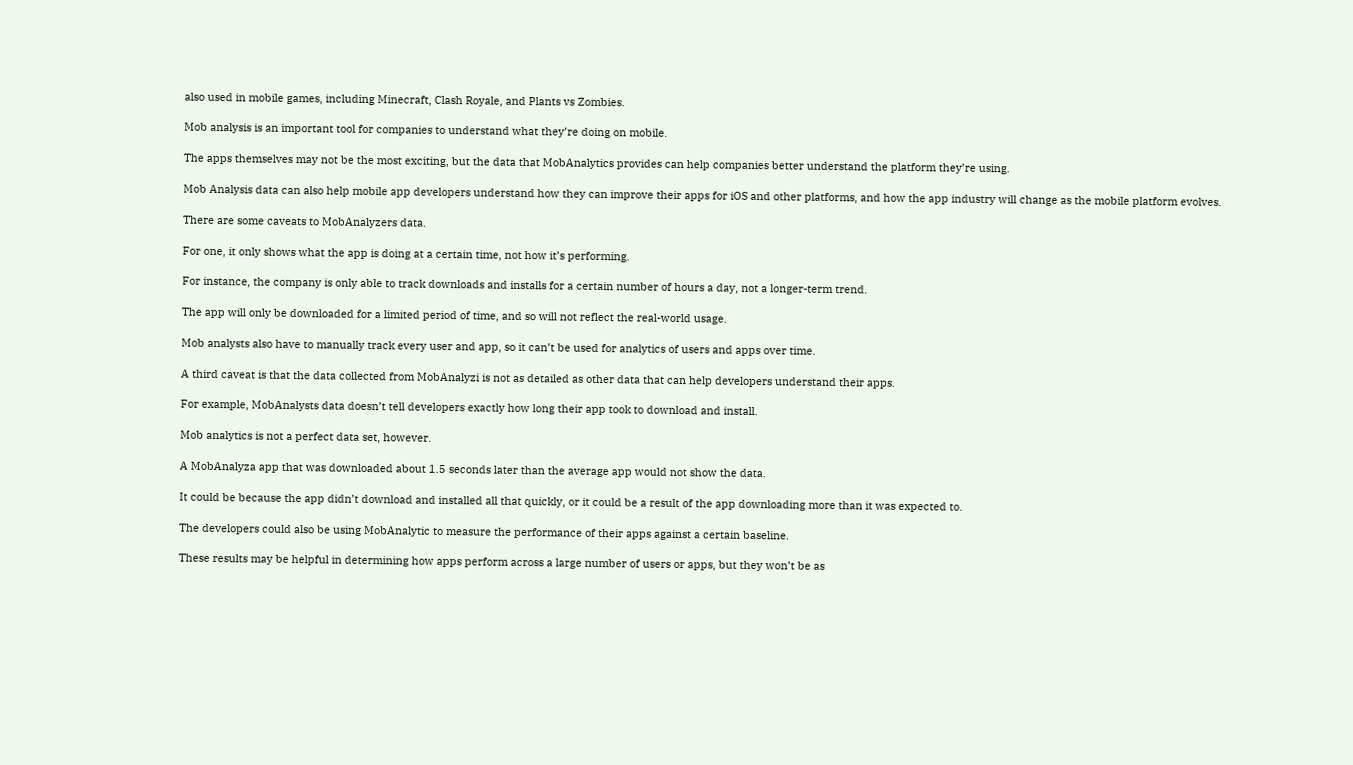also used in mobile games, including Minecraft, Clash Royale, and Plants vs Zombies.

Mob analysis is an important tool for companies to understand what they’re doing on mobile.

The apps themselves may not be the most exciting, but the data that MobAnalytics provides can help companies better understand the platform they’re using.

Mob Analysis data can also help mobile app developers understand how they can improve their apps for iOS and other platforms, and how the app industry will change as the mobile platform evolves.

There are some caveats to MobAnalyzers data.

For one, it only shows what the app is doing at a certain time, not how it’s performing.

For instance, the company is only able to track downloads and installs for a certain number of hours a day, not a longer-term trend.

The app will only be downloaded for a limited period of time, and so will not reflect the real-world usage.

Mob analysts also have to manually track every user and app, so it can’t be used for analytics of users and apps over time.

A third caveat is that the data collected from MobAnalyzi is not as detailed as other data that can help developers understand their apps.

For example, MobAnalysts data doesn’t tell developers exactly how long their app took to download and install.

Mob analytics is not a perfect data set, however.

A MobAnalyza app that was downloaded about 1.5 seconds later than the average app would not show the data.

It could be because the app didn’t download and installed all that quickly, or it could be a result of the app downloading more than it was expected to.

The developers could also be using MobAnalytic to measure the performance of their apps against a certain baseline.

These results may be helpful in determining how apps perform across a large number of users or apps, but they won’t be as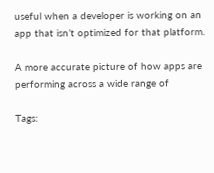useful when a developer is working on an app that isn’t optimized for that platform.

A more accurate picture of how apps are performing across a wide range of

Tags: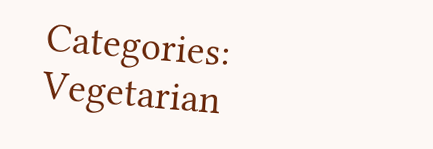Categories: Vegetarian